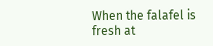When the falafel is fresh at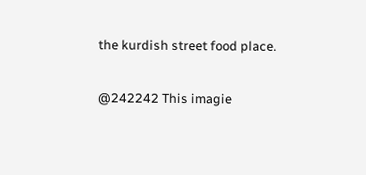the kurdish street food place.

@242242 This imagie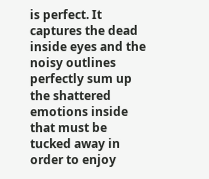is perfect. It captures the dead inside eyes and the noisy outlines perfectly sum up the shattered emotions inside that must be tucked away in order to enjoy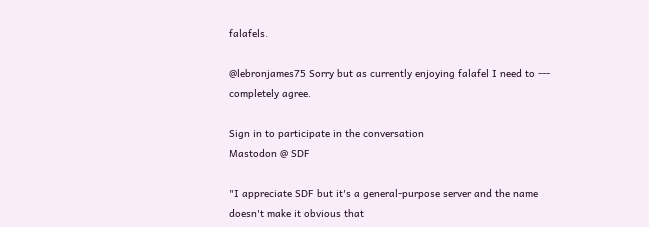falafels.

@lebronjames75 Sorry but as currently enjoying falafel I need to --- completely agree.

Sign in to participate in the conversation
Mastodon @ SDF

"I appreciate SDF but it's a general-purpose server and the name doesn't make it obvious that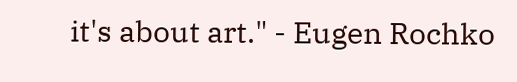it's about art." - Eugen Rochko